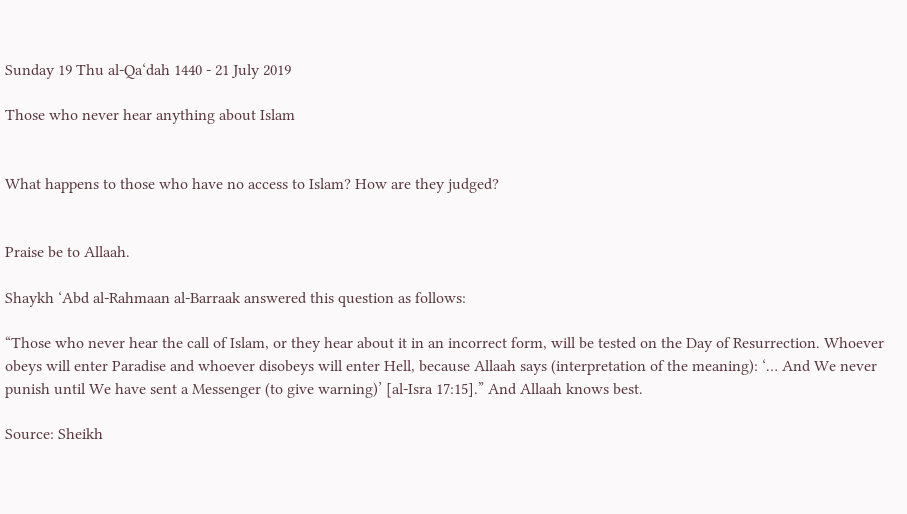Sunday 19 Thu al-Qa‘dah 1440 - 21 July 2019

Those who never hear anything about Islam


What happens to those who have no access to Islam? How are they judged?


Praise be to Allaah.

Shaykh ‘Abd al-Rahmaan al-Barraak answered this question as follows:

“Those who never hear the call of Islam, or they hear about it in an incorrect form, will be tested on the Day of Resurrection. Whoever obeys will enter Paradise and whoever disobeys will enter Hell, because Allaah says (interpretation of the meaning): ‘… And We never punish until We have sent a Messenger (to give warning)’ [al-Isra 17:15].” And Allaah knows best.

Source: Sheikh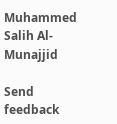Muhammed Salih Al-Munajjid

Send feedback